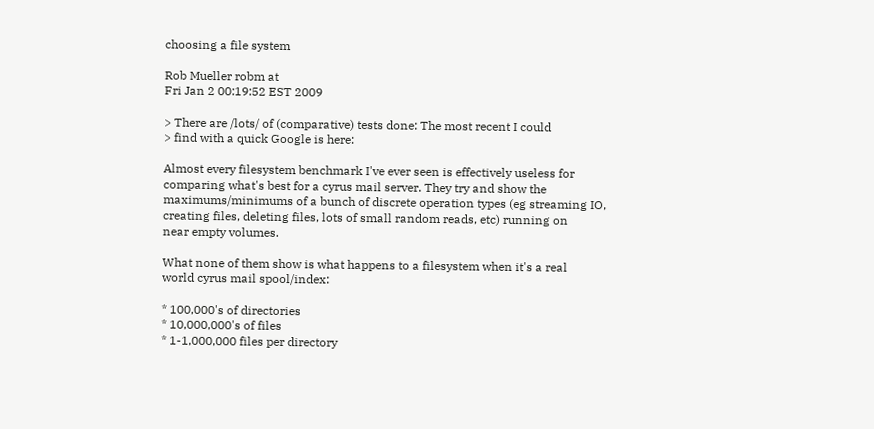choosing a file system

Rob Mueller robm at
Fri Jan 2 00:19:52 EST 2009

> There are /lots/ of (comparative) tests done: The most recent I could
> find with a quick Google is here:

Almost every filesystem benchmark I've ever seen is effectively useless for
comparing what's best for a cyrus mail server. They try and show the
maximums/minimums of a bunch of discrete operation types (eg streaming IO,
creating files, deleting files, lots of small random reads, etc) running on
near empty volumes.

What none of them show is what happens to a filesystem when it's a real
world cyrus mail spool/index:

* 100,000's of directories
* 10,000,000's of files
* 1-1,000,000 files per directory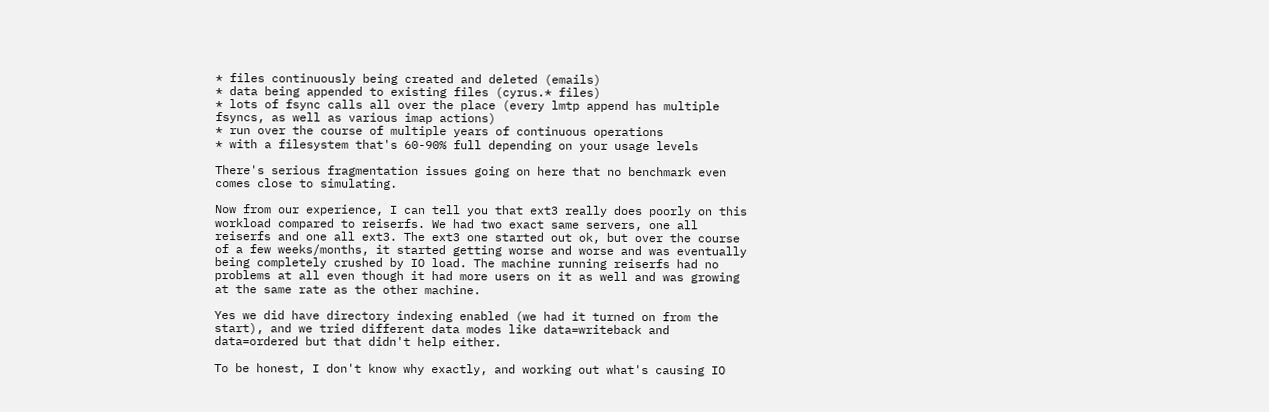* files continuously being created and deleted (emails)
* data being appended to existing files (cyrus.* files)
* lots of fsync calls all over the place (every lmtp append has multiple
fsyncs, as well as various imap actions)
* run over the course of multiple years of continuous operations
* with a filesystem that's 60-90% full depending on your usage levels

There's serious fragmentation issues going on here that no benchmark even
comes close to simulating.

Now from our experience, I can tell you that ext3 really does poorly on this
workload compared to reiserfs. We had two exact same servers, one all
reiserfs and one all ext3. The ext3 one started out ok, but over the course
of a few weeks/months, it started getting worse and worse and was eventually
being completely crushed by IO load. The machine running reiserfs had no
problems at all even though it had more users on it as well and was growing
at the same rate as the other machine.

Yes we did have directory indexing enabled (we had it turned on from the
start), and we tried different data modes like data=writeback and
data=ordered but that didn't help either.

To be honest, I don't know why exactly, and working out what's causing IO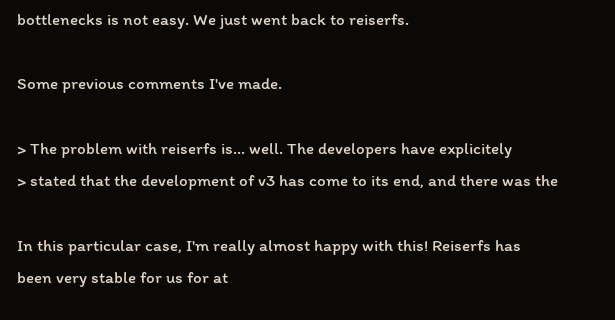bottlenecks is not easy. We just went back to reiserfs.

Some previous comments I've made.

> The problem with reiserfs is... well. The developers have explicitely
> stated that the development of v3 has come to its end, and there was the

In this particular case, I'm really almost happy with this! Reiserfs has
been very stable for us for at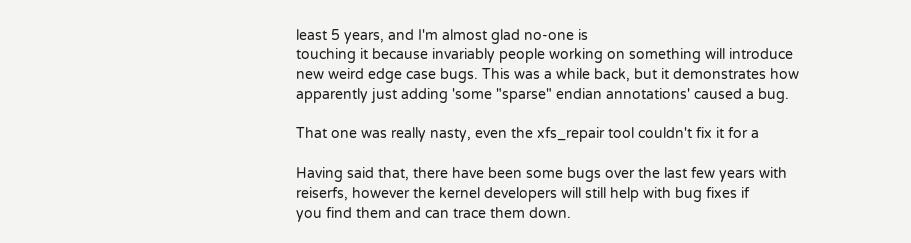least 5 years, and I'm almost glad no-one is
touching it because invariably people working on something will introduce
new weird edge case bugs. This was a while back, but it demonstrates how
apparently just adding 'some "sparse" endian annotations' caused a bug.

That one was really nasty, even the xfs_repair tool couldn't fix it for a

Having said that, there have been some bugs over the last few years with
reiserfs, however the kernel developers will still help with bug fixes if
you find them and can trace them down.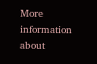More information about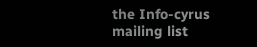the Info-cyrus mailing list